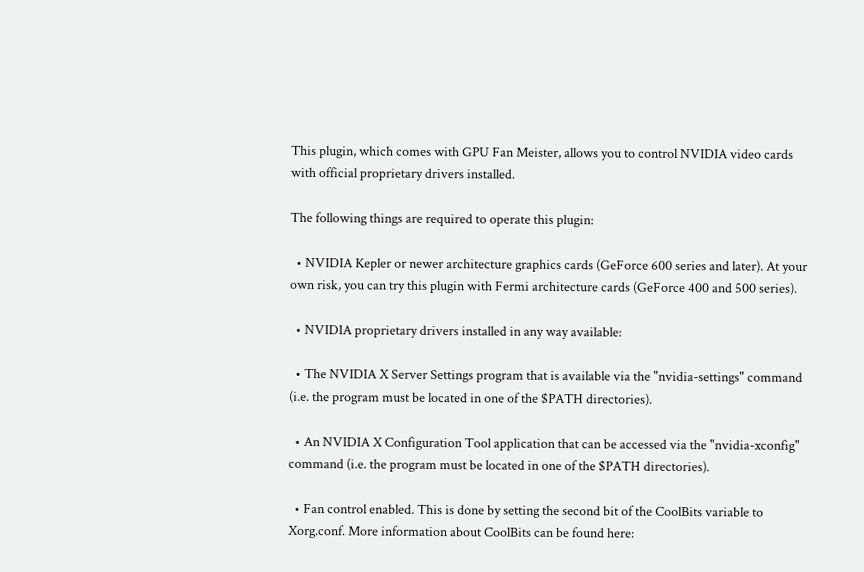This plugin, which comes with GPU Fan Meister, allows you to control NVIDIA video cards with official proprietary drivers installed.

The following things are required to operate this plugin:

  • NVIDIA Kepler or newer architecture graphics cards (GeForce 600 series and later). At your own risk, you can try this plugin with Fermi architecture cards (GeForce 400 and 500 series).

  • NVIDIA proprietary drivers installed in any way available:

  • The NVIDIA X Server Settings program that is available via the "nvidia-settings" command (i.e. the program must be located in one of the $PATH directories).

  • An NVIDIA X Configuration Tool application that can be accessed via the "nvidia-xconfig" command (i.e. the program must be located in one of the $PATH directories).

  • Fan control enabled. This is done by setting the second bit of the CoolBits variable to Xorg.conf. More information about CoolBits can be found here: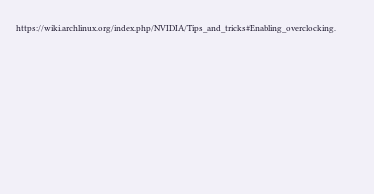https://wiki.archlinux.org/index.php/NVIDIA/Tips_and_tricks#Enabling_overclocking.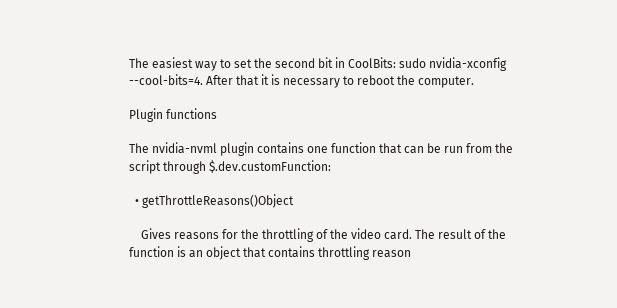The easiest way to set the second bit in CoolBits: sudo nvidia-xconfig --cool-bits=4. After that it is necessary to reboot the computer.

Plugin functions

The nvidia-nvml plugin contains one function that can be run from the script through $.dev.customFunction:

  • getThrottleReasons()Object

    Gives reasons for the throttling of the video card. The result of the function is an object that contains throttling reason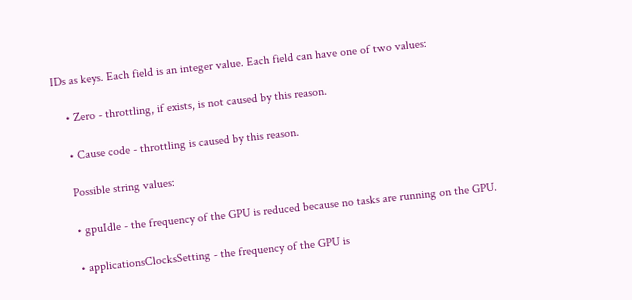IDs as keys. Each field is an integer value. Each field can have one of two values:

    • Zero - throttling, if exists, is not caused by this reason.

    • Cause code - throttling is caused by this reason.

    Possible string values:

    • gpuIdle - the frequency of the GPU is reduced because no tasks are running on the GPU.

    • applicationsClocksSetting - the frequency of the GPU is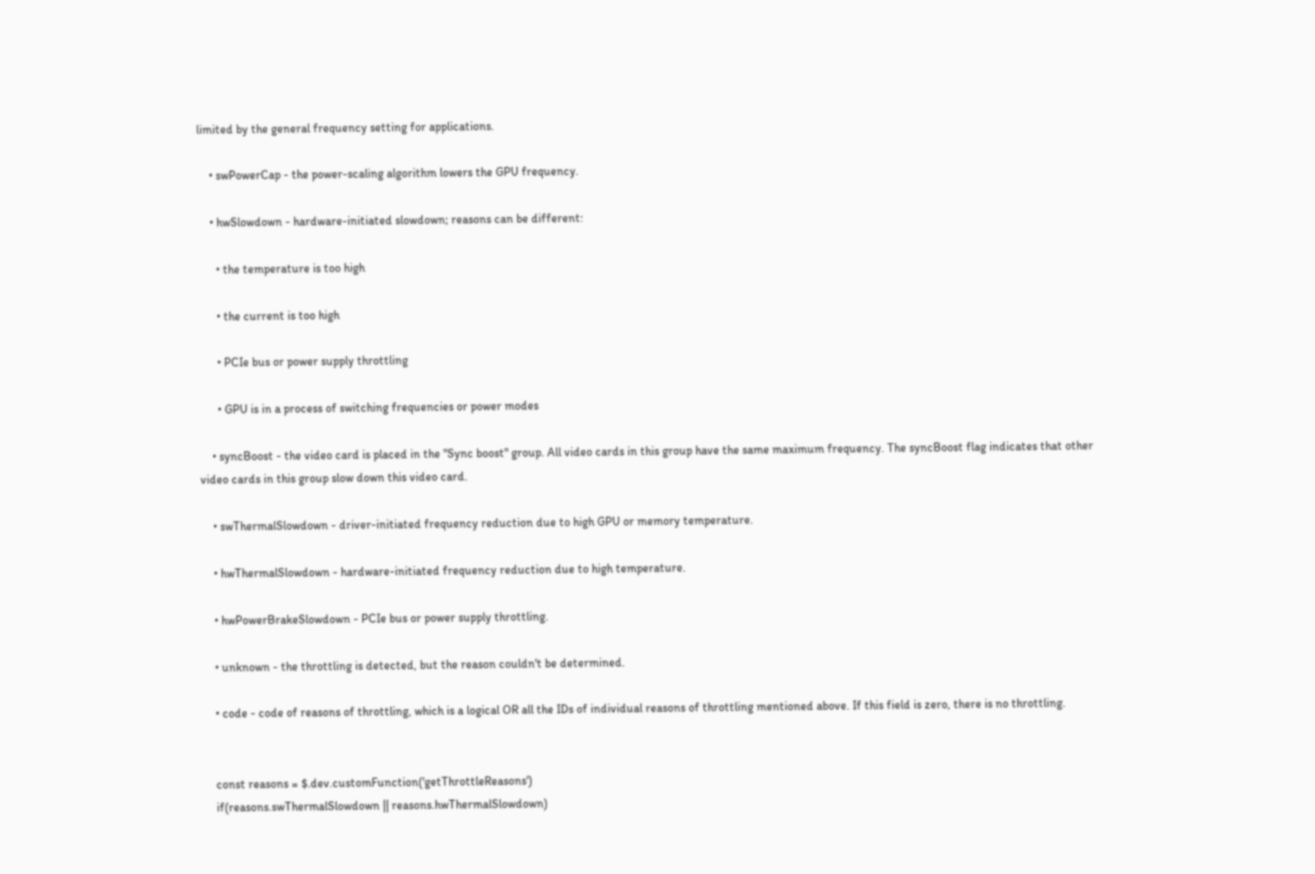limited by the general frequency setting for applications.

    • swPowerCap - the power-scaling algorithm lowers the GPU frequency.

    • hwSlowdown - hardware-initiated slowdown; reasons can be different:

      • the temperature is too high

      • the current is too high

      • PCIe bus or power supply throttling

      • GPU is in a process of switching frequencies or power modes

    • syncBoost - the video card is placed in the "Sync boost" group. All video cards in this group have the same maximum frequency. The syncBoost flag indicates that other video cards in this group slow down this video card.

    • swThermalSlowdown - driver-initiated frequency reduction due to high GPU or memory temperature.

    • hwThermalSlowdown - hardware-initiated frequency reduction due to high temperature.

    • hwPowerBrakeSlowdown - PCIe bus or power supply throttling.

    • unknown - the throttling is detected, but the reason couldn't be determined.

    • code - code of reasons of throttling, which is a logical OR all the IDs of individual reasons of throttling mentioned above. If this field is zero, there is no throttling.


    const reasons = $.dev.customFunction('getThrottleReasons')
    if(reasons.swThermalSlowdown || reasons.hwThermalSlowdown)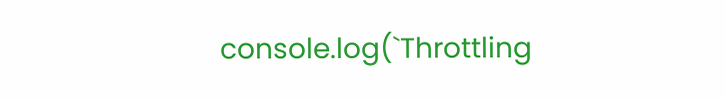console.log(`Throttling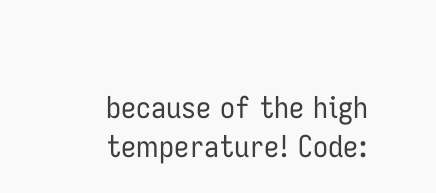because of the high temperature! Code: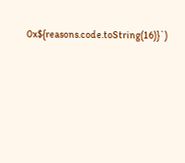0x${reasons.code.toString(16)}`)